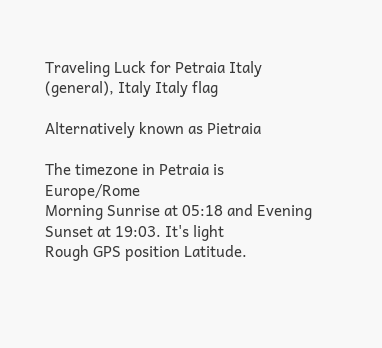Traveling Luck for Petraia Italy (general), Italy Italy flag

Alternatively known as Pietraia

The timezone in Petraia is Europe/Rome
Morning Sunrise at 05:18 and Evening Sunset at 19:03. It's light
Rough GPS position Latitude.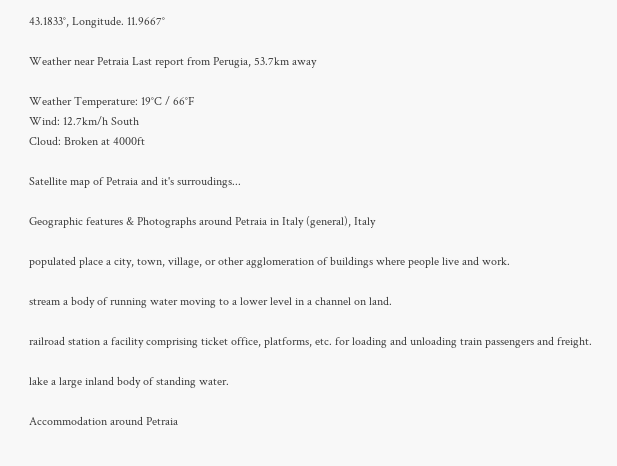43.1833°, Longitude. 11.9667°

Weather near Petraia Last report from Perugia, 53.7km away

Weather Temperature: 19°C / 66°F
Wind: 12.7km/h South
Cloud: Broken at 4000ft

Satellite map of Petraia and it's surroudings...

Geographic features & Photographs around Petraia in Italy (general), Italy

populated place a city, town, village, or other agglomeration of buildings where people live and work.

stream a body of running water moving to a lower level in a channel on land.

railroad station a facility comprising ticket office, platforms, etc. for loading and unloading train passengers and freight.

lake a large inland body of standing water.

Accommodation around Petraia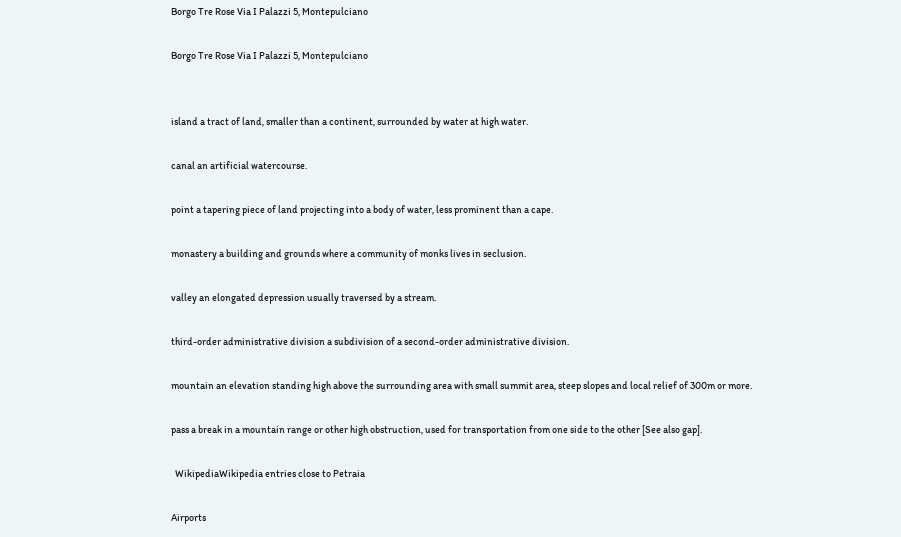Borgo Tre Rose Via I Palazzi 5, Montepulciano

Borgo Tre Rose Via I Palazzi 5, Montepulciano


island a tract of land, smaller than a continent, surrounded by water at high water.

canal an artificial watercourse.

point a tapering piece of land projecting into a body of water, less prominent than a cape.

monastery a building and grounds where a community of monks lives in seclusion.

valley an elongated depression usually traversed by a stream.

third-order administrative division a subdivision of a second-order administrative division.

mountain an elevation standing high above the surrounding area with small summit area, steep slopes and local relief of 300m or more.

pass a break in a mountain range or other high obstruction, used for transportation from one side to the other [See also gap].

  WikipediaWikipedia entries close to Petraia

Airports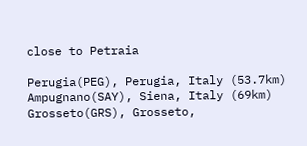close to Petraia

Perugia(PEG), Perugia, Italy (53.7km)
Ampugnano(SAY), Siena, Italy (69km)
Grosseto(GRS), Grosseto,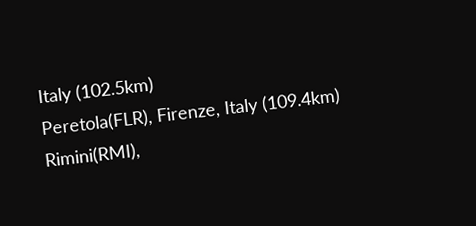Italy (102.5km)
Peretola(FLR), Firenze, Italy (109.4km)
Rimini(RMI),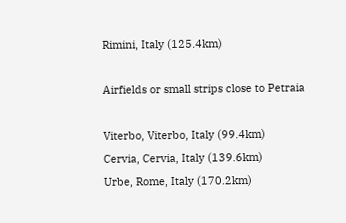Rimini, Italy (125.4km)

Airfields or small strips close to Petraia

Viterbo, Viterbo, Italy (99.4km)
Cervia, Cervia, Italy (139.6km)
Urbe, Rome, Italy (170.2km)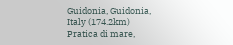Guidonia, Guidonia, Italy (174.2km)
Pratica di mare,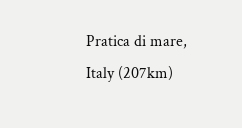Pratica di mare, Italy (207km)